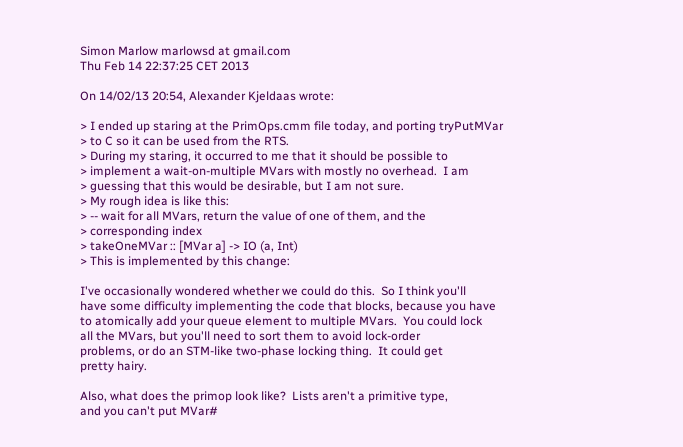Simon Marlow marlowsd at gmail.com
Thu Feb 14 22:37:25 CET 2013

On 14/02/13 20:54, Alexander Kjeldaas wrote:

> I ended up staring at the PrimOps.cmm file today, and porting tryPutMVar
> to C so it can be used from the RTS.
> During my staring, it occurred to me that it should be possible to
> implement a wait-on-multiple MVars with mostly no overhead.  I am
> guessing that this would be desirable, but I am not sure.
> My rough idea is like this:
> -- wait for all MVars, return the value of one of them, and the
> corresponding index
> takeOneMVar :: [MVar a] -> IO (a, Int)
> This is implemented by this change:

I've occasionally wondered whether we could do this.  So I think you'll
have some difficulty implementing the code that blocks, because you have
to atomically add your queue element to multiple MVars.  You could lock
all the MVars, but you'll need to sort them to avoid lock-order
problems, or do an STM-like two-phase locking thing.  It could get
pretty hairy.

Also, what does the primop look like?  Lists aren't a primitive type,
and you can't put MVar#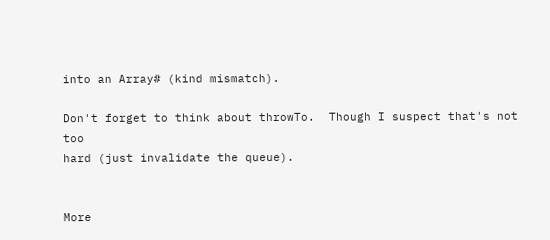into an Array# (kind mismatch).

Don't forget to think about throwTo.  Though I suspect that's not too
hard (just invalidate the queue).


More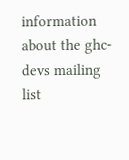information about the ghc-devs mailing list